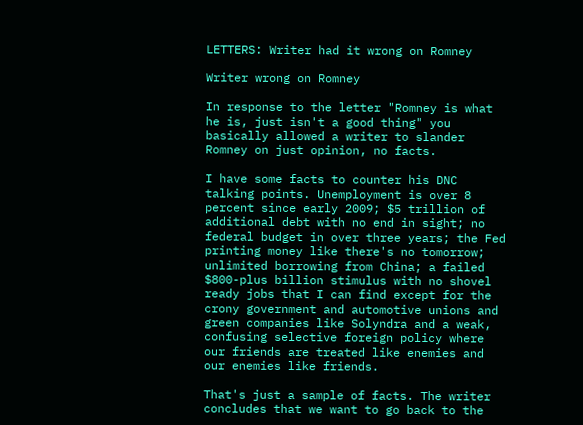LETTERS: Writer had it wrong on Romney

Writer wrong on Romney

In response to the letter "Romney is what he is, just isn't a good thing" you basically allowed a writer to slander Romney on just opinion, no facts.

I have some facts to counter his DNC talking points. Unemployment is over 8 percent since early 2009; $5 trillion of additional debt with no end in sight; no federal budget in over three years; the Fed printing money like there's no tomorrow; unlimited borrowing from China; a failed $800-plus billion stimulus with no shovel ready jobs that I can find except for the crony government and automotive unions and green companies like Solyndra and a weak, confusing selective foreign policy where our friends are treated like enemies and our enemies like friends.

That's just a sample of facts. The writer concludes that we want to go back to the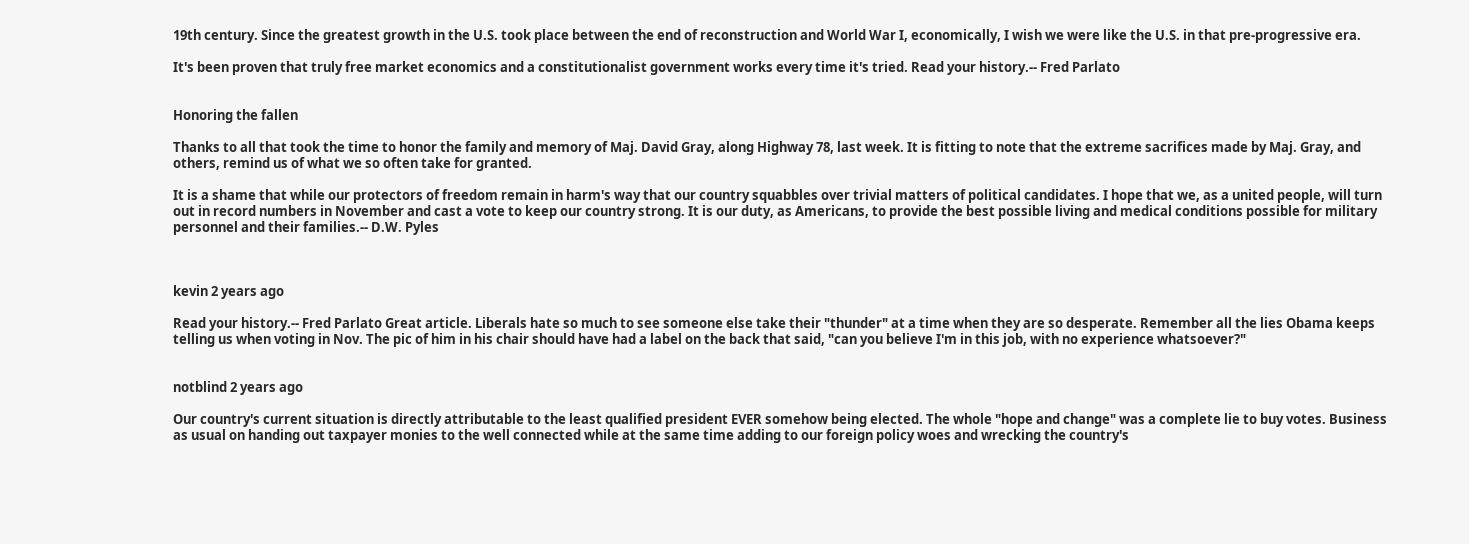19th century. Since the greatest growth in the U.S. took place between the end of reconstruction and World War I, economically, I wish we were like the U.S. in that pre-progressive era.

It's been proven that truly free market economics and a constitutionalist government works every time it's tried. Read your history.-- Fred Parlato


Honoring the fallen

Thanks to all that took the time to honor the family and memory of Maj. David Gray, along Highway 78, last week. It is fitting to note that the extreme sacrifices made by Maj. Gray, and others, remind us of what we so often take for granted.

It is a shame that while our protectors of freedom remain in harm's way that our country squabbles over trivial matters of political candidates. I hope that we, as a united people, will turn out in record numbers in November and cast a vote to keep our country strong. It is our duty, as Americans, to provide the best possible living and medical conditions possible for military personnel and their families.-- D.W. Pyles



kevin 2 years ago

Read your history.-- Fred Parlato Great article. Liberals hate so much to see someone else take their "thunder" at a time when they are so desperate. Remember all the lies Obama keeps telling us when voting in Nov. The pic of him in his chair should have had a label on the back that said, "can you believe I'm in this job, with no experience whatsoever?"


notblind 2 years ago

Our country's current situation is directly attributable to the least qualified president EVER somehow being elected. The whole "hope and change" was a complete lie to buy votes. Business as usual on handing out taxpayer monies to the well connected while at the same time adding to our foreign policy woes and wrecking the country's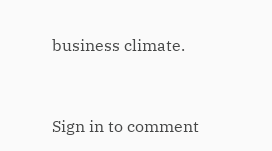business climate.


Sign in to comment